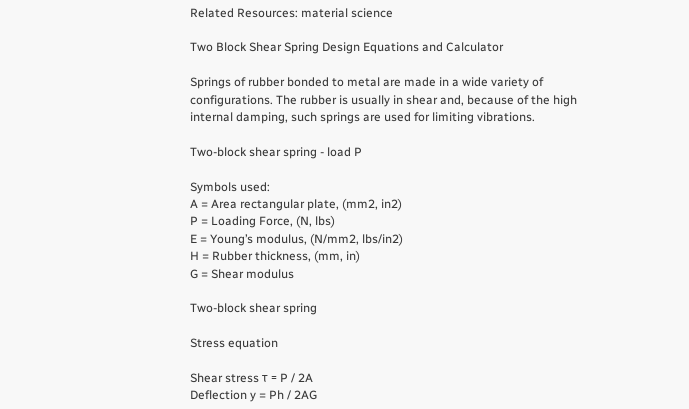Related Resources: material science

Two Block Shear Spring Design Equations and Calculator

Springs of rubber bonded to metal are made in a wide variety of configurations. The rubber is usually in shear and, because of the high internal damping, such springs are used for limiting vibrations.

Two-block shear spring - load P

Symbols used:
A = Area rectangular plate, (mm2, in2)
P = Loading Force, (N, lbs)
E = Young’s modulus, (N/mm2, lbs/in2)
H = Rubber thickness, (mm, in)
G = Shear modulus

Two-block shear spring

Stress equation

Shear stress τ = P / 2A
Deflection y = Ph / 2AG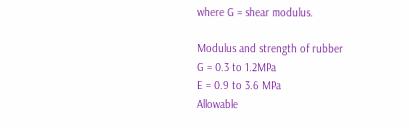where G = shear modulus.

Modulus and strength of rubber
G = 0.3 to 1.2MPa
E = 0.9 to 3.6 MPa
Allowable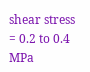shear stress = 0.2 to 0.4 MPa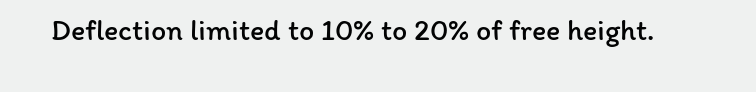Deflection limited to 10% to 20% of free height.